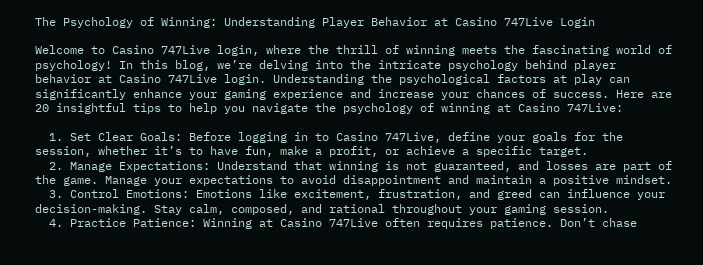The Psychology of Winning: Understanding Player Behavior at Casino 747Live Login

Welcome to Casino 747Live login, where the thrill of winning meets the fascinating world of psychology! In this blog, we’re delving into the intricate psychology behind player behavior at Casino 747Live login. Understanding the psychological factors at play can significantly enhance your gaming experience and increase your chances of success. Here are 20 insightful tips to help you navigate the psychology of winning at Casino 747Live:

  1. Set Clear Goals: Before logging in to Casino 747Live, define your goals for the session, whether it’s to have fun, make a profit, or achieve a specific target.
  2. Manage Expectations: Understand that winning is not guaranteed, and losses are part of the game. Manage your expectations to avoid disappointment and maintain a positive mindset.
  3. Control Emotions: Emotions like excitement, frustration, and greed can influence your decision-making. Stay calm, composed, and rational throughout your gaming session.
  4. Practice Patience: Winning at Casino 747Live often requires patience. Don’t chase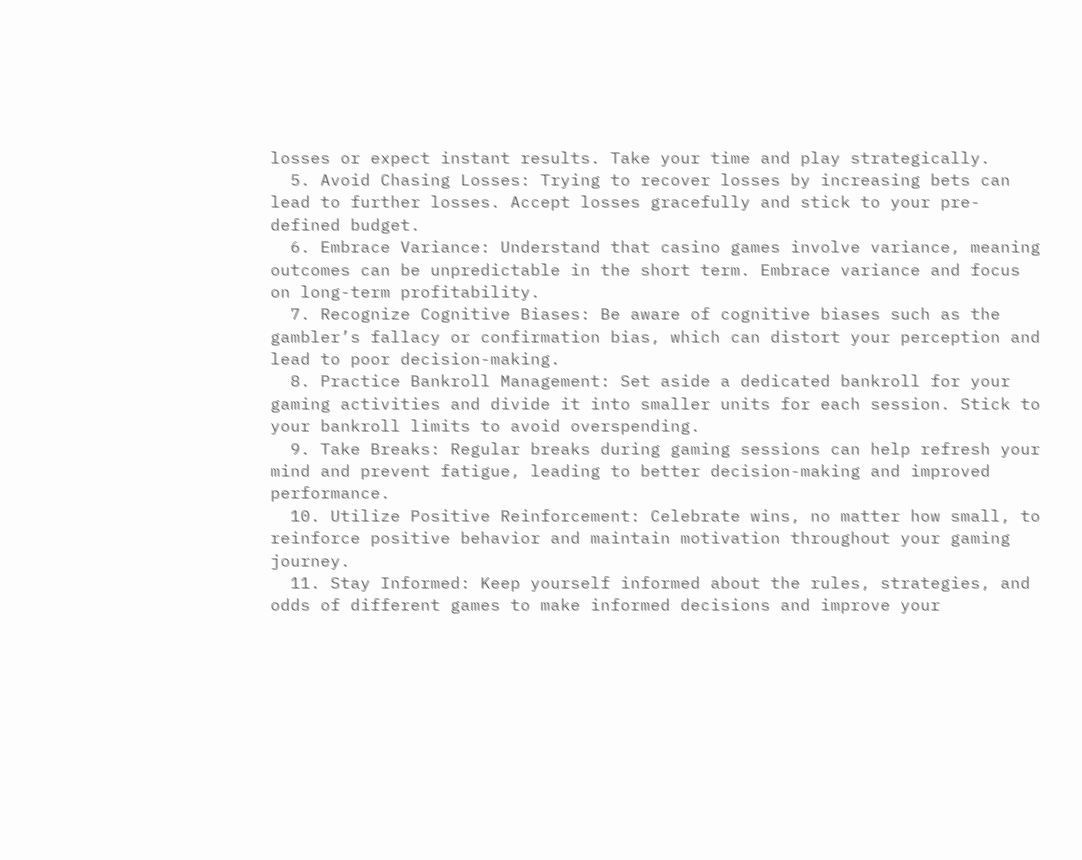losses or expect instant results. Take your time and play strategically.
  5. Avoid Chasing Losses: Trying to recover losses by increasing bets can lead to further losses. Accept losses gracefully and stick to your pre-defined budget.
  6. Embrace Variance: Understand that casino games involve variance, meaning outcomes can be unpredictable in the short term. Embrace variance and focus on long-term profitability.
  7. Recognize Cognitive Biases: Be aware of cognitive biases such as the gambler’s fallacy or confirmation bias, which can distort your perception and lead to poor decision-making.
  8. Practice Bankroll Management: Set aside a dedicated bankroll for your gaming activities and divide it into smaller units for each session. Stick to your bankroll limits to avoid overspending.
  9. Take Breaks: Regular breaks during gaming sessions can help refresh your mind and prevent fatigue, leading to better decision-making and improved performance.
  10. Utilize Positive Reinforcement: Celebrate wins, no matter how small, to reinforce positive behavior and maintain motivation throughout your gaming journey.
  11. Stay Informed: Keep yourself informed about the rules, strategies, and odds of different games to make informed decisions and improve your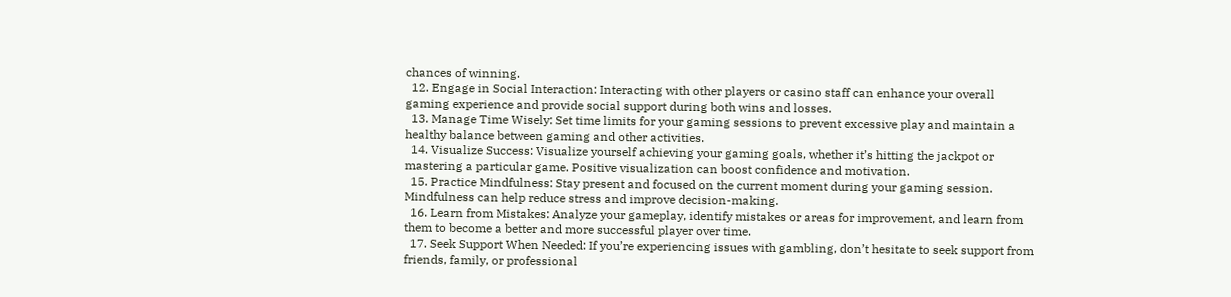chances of winning.
  12. Engage in Social Interaction: Interacting with other players or casino staff can enhance your overall gaming experience and provide social support during both wins and losses.
  13. Manage Time Wisely: Set time limits for your gaming sessions to prevent excessive play and maintain a healthy balance between gaming and other activities.
  14. Visualize Success: Visualize yourself achieving your gaming goals, whether it’s hitting the jackpot or mastering a particular game. Positive visualization can boost confidence and motivation.
  15. Practice Mindfulness: Stay present and focused on the current moment during your gaming session. Mindfulness can help reduce stress and improve decision-making.
  16. Learn from Mistakes: Analyze your gameplay, identify mistakes or areas for improvement, and learn from them to become a better and more successful player over time.
  17. Seek Support When Needed: If you’re experiencing issues with gambling, don’t hesitate to seek support from friends, family, or professional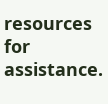resources for assistance.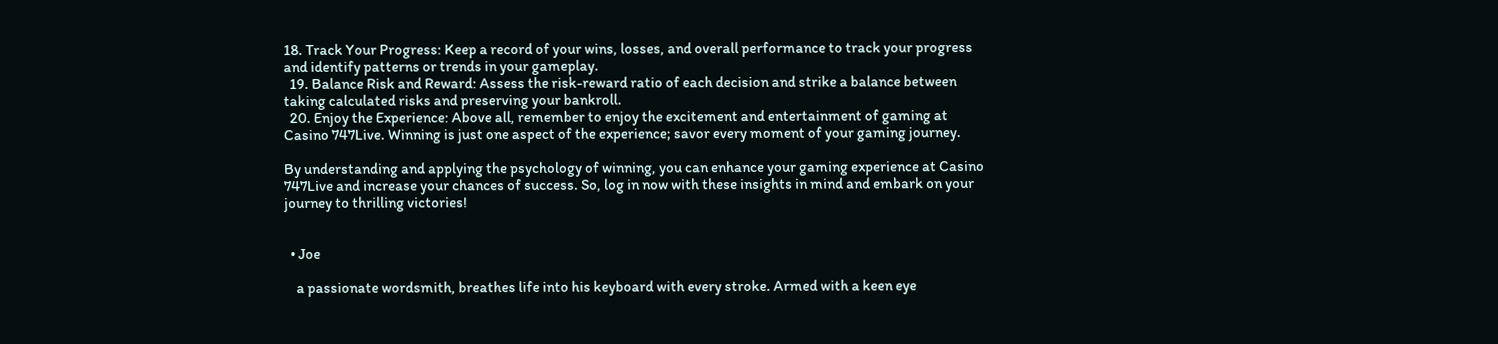18. Track Your Progress: Keep a record of your wins, losses, and overall performance to track your progress and identify patterns or trends in your gameplay.
  19. Balance Risk and Reward: Assess the risk-reward ratio of each decision and strike a balance between taking calculated risks and preserving your bankroll.
  20. Enjoy the Experience: Above all, remember to enjoy the excitement and entertainment of gaming at Casino 747Live. Winning is just one aspect of the experience; savor every moment of your gaming journey.

By understanding and applying the psychology of winning, you can enhance your gaming experience at Casino 747Live and increase your chances of success. So, log in now with these insights in mind and embark on your journey to thrilling victories!


  • Joe

    a passionate wordsmith, breathes life into his keyboard with every stroke. Armed with a keen eye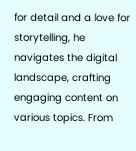for detail and a love for storytelling, he navigates the digital landscape, crafting engaging content on various topics. From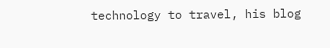technology to travel, his blog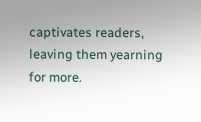captivates readers, leaving them yearning for more.